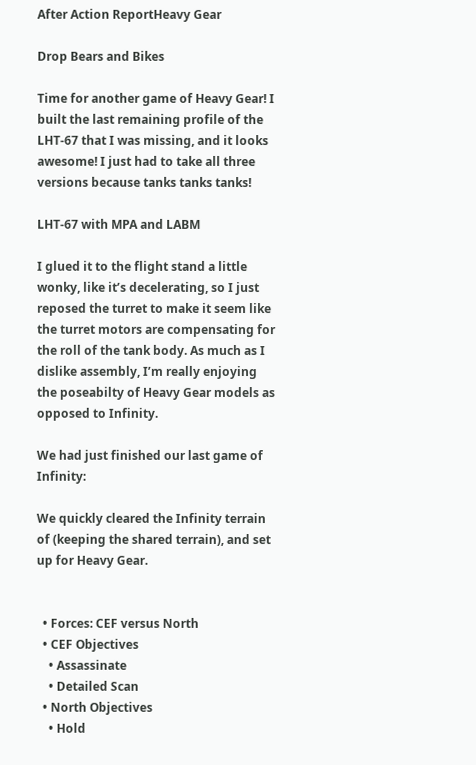After Action ReportHeavy Gear

Drop Bears and Bikes

Time for another game of Heavy Gear! I built the last remaining profile of the LHT-67 that I was missing, and it looks awesome! I just had to take all three versions because tanks tanks tanks!

LHT-67 with MPA and LABM

I glued it to the flight stand a little wonky, like it’s decelerating, so I just reposed the turret to make it seem like the turret motors are compensating for the roll of the tank body. As much as I dislike assembly, I’m really enjoying the poseabilty of Heavy Gear models as opposed to Infinity.

We had just finished our last game of Infinity:

We quickly cleared the Infinity terrain of (keeping the shared terrain), and set up for Heavy Gear.


  • Forces: CEF versus North
  • CEF Objectives
    • Assassinate
    • Detailed Scan
  • North Objectives
    • Hold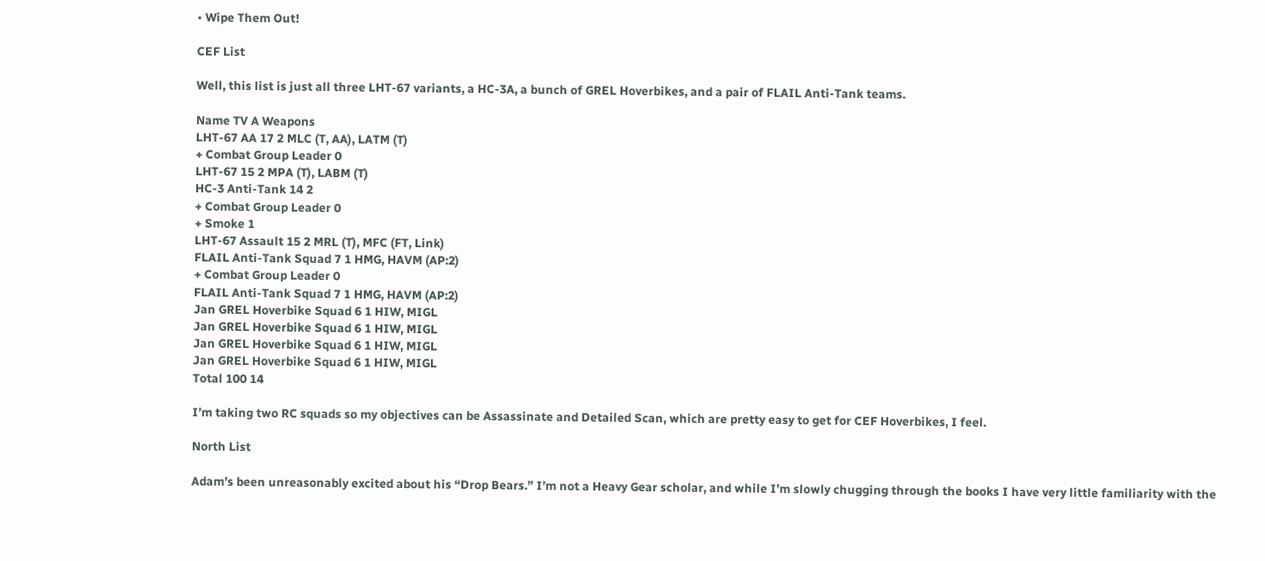• Wipe Them Out!

CEF List

Well, this list is just all three LHT-67 variants, a HC-3A, a bunch of GREL Hoverbikes, and a pair of FLAIL Anti-Tank teams.

Name TV A Weapons
LHT-67 AA 17 2 MLC (T, AA), LATM (T)
+ Combat Group Leader 0
LHT-67 15 2 MPA (T), LABM (T)
HC-3 Anti-Tank 14 2
+ Combat Group Leader 0
+ Smoke 1
LHT-67 Assault 15 2 MRL (T), MFC (FT, Link)
FLAIL Anti-Tank Squad 7 1 HMG, HAVM (AP:2)
+ Combat Group Leader 0
FLAIL Anti-Tank Squad 7 1 HMG, HAVM (AP:2)
Jan GREL Hoverbike Squad 6 1 HIW, MIGL
Jan GREL Hoverbike Squad 6 1 HIW, MIGL
Jan GREL Hoverbike Squad 6 1 HIW, MIGL
Jan GREL Hoverbike Squad 6 1 HIW, MIGL
Total 100 14

I’m taking two RC squads so my objectives can be Assassinate and Detailed Scan, which are pretty easy to get for CEF Hoverbikes, I feel.

North List

Adam’s been unreasonably excited about his “Drop Bears.” I’m not a Heavy Gear scholar, and while I’m slowly chugging through the books I have very little familiarity with the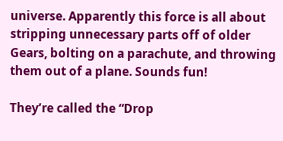universe. Apparently this force is all about stripping unnecessary parts off of older Gears, bolting on a parachute, and throwing them out of a plane. Sounds fun!

They’re called the “Drop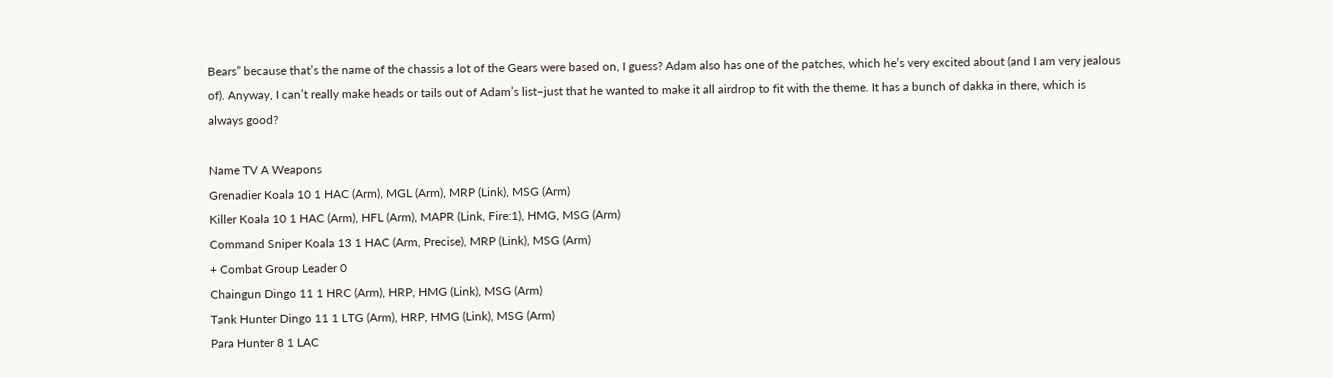Bears” because that’s the name of the chassis a lot of the Gears were based on, I guess? Adam also has one of the patches, which he’s very excited about (and I am very jealous of). Anyway, I can’t really make heads or tails out of Adam’s list–just that he wanted to make it all airdrop to fit with the theme. It has a bunch of dakka in there, which is always good?

Name TV A Weapons
Grenadier Koala 10 1 HAC (Arm), MGL (Arm), MRP (Link), MSG (Arm)
Killer Koala 10 1 HAC (Arm), HFL (Arm), MAPR (Link, Fire:1), HMG, MSG (Arm)
Command Sniper Koala 13 1 HAC (Arm, Precise), MRP (Link), MSG (Arm)
+ Combat Group Leader 0
Chaingun Dingo 11 1 HRC (Arm), HRP, HMG (Link), MSG (Arm)
Tank Hunter Dingo 11 1 LTG (Arm), HRP, HMG (Link), MSG (Arm)
Para Hunter 8 1 LAC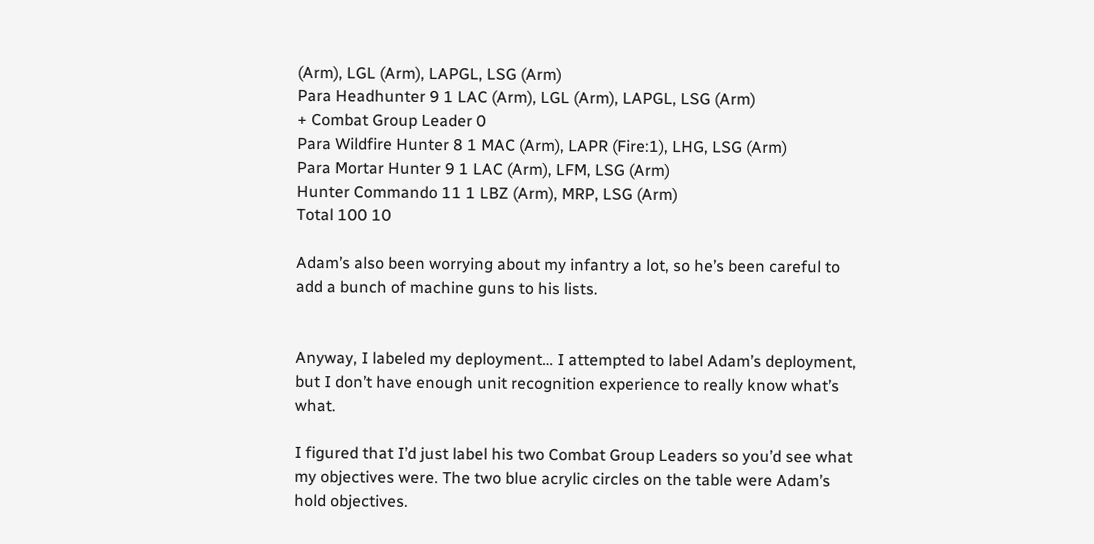(Arm), LGL (Arm), LAPGL, LSG (Arm)
Para Headhunter 9 1 LAC (Arm), LGL (Arm), LAPGL, LSG (Arm)
+ Combat Group Leader 0
Para Wildfire Hunter 8 1 MAC (Arm), LAPR (Fire:1), LHG, LSG (Arm)
Para Mortar Hunter 9 1 LAC (Arm), LFM, LSG (Arm)
Hunter Commando 11 1 LBZ (Arm), MRP, LSG (Arm)
Total 100 10

Adam’s also been worrying about my infantry a lot, so he’s been careful to add a bunch of machine guns to his lists.


Anyway, I labeled my deployment… I attempted to label Adam’s deployment, but I don’t have enough unit recognition experience to really know what’s what.

I figured that I’d just label his two Combat Group Leaders so you’d see what my objectives were. The two blue acrylic circles on the table were Adam’s hold objectives.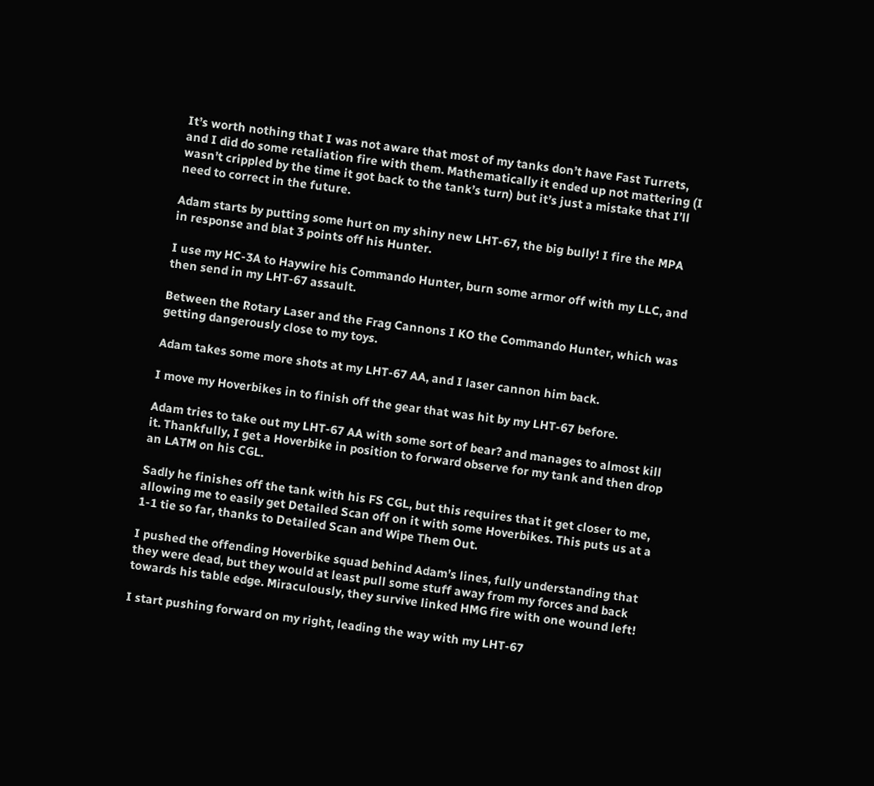It’s worth nothing that I was not aware that most of my tanks don’t have Fast Turrets, and I did do some retaliation fire with them. Mathematically it ended up not mattering (I wasn’t crippled by the time it got back to the tank’s turn) but it’s just a mistake that I’ll need to correct in the future.

Adam starts by putting some hurt on my shiny new LHT-67, the big bully! I fire the MPA in response and blat 3 points off his Hunter.

I use my HC-3A to Haywire his Commando Hunter, burn some armor off with my LLC, and then send in my LHT-67 assault.

Between the Rotary Laser and the Frag Cannons I KO the Commando Hunter, which was getting dangerously close to my toys.

Adam takes some more shots at my LHT-67 AA, and I laser cannon him back.

I move my Hoverbikes in to finish off the gear that was hit by my LHT-67 before.

Adam tries to take out my LHT-67 AA with some sort of bear? and manages to almost kill it. Thankfully, I get a Hoverbike in position to forward observe for my tank and then drop an LATM on his CGL.

Sadly he finishes off the tank with his FS CGL, but this requires that it get closer to me, allowing me to easily get Detailed Scan off on it with some Hoverbikes. This puts us at a 1-1 tie so far, thanks to Detailed Scan and Wipe Them Out.

I pushed the offending Hoverbike squad behind Adam’s lines, fully understanding that they were dead, but they would at least pull some stuff away from my forces and back towards his table edge. Miraculously, they survive linked HMG fire with one wound left!

I start pushing forward on my right, leading the way with my LHT-67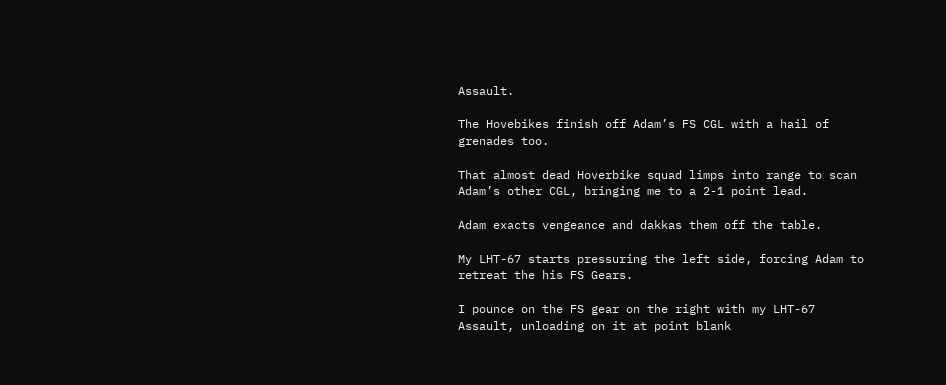Assault.

The Hovebikes finish off Adam’s FS CGL with a hail of grenades too.

That almost dead Hoverbike squad limps into range to scan Adam’s other CGL, bringing me to a 2-1 point lead.

Adam exacts vengeance and dakkas them off the table.

My LHT-67 starts pressuring the left side, forcing Adam to retreat the his FS Gears.

I pounce on the FS gear on the right with my LHT-67 Assault, unloading on it at point blank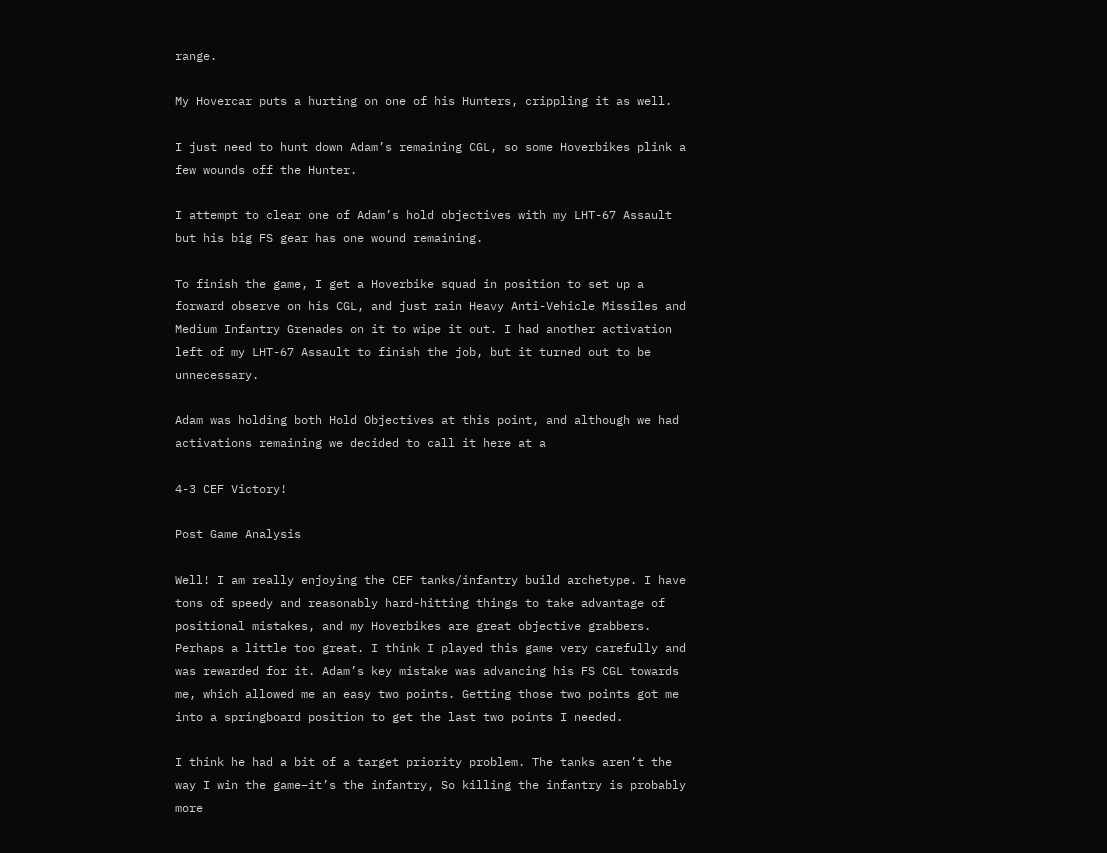range.

My Hovercar puts a hurting on one of his Hunters, crippling it as well.

I just need to hunt down Adam’s remaining CGL, so some Hoverbikes plink a few wounds off the Hunter.

I attempt to clear one of Adam’s hold objectives with my LHT-67 Assault but his big FS gear has one wound remaining.

To finish the game, I get a Hoverbike squad in position to set up a forward observe on his CGL, and just rain Heavy Anti-Vehicle Missiles and Medium Infantry Grenades on it to wipe it out. I had another activation left of my LHT-67 Assault to finish the job, but it turned out to be unnecessary.

Adam was holding both Hold Objectives at this point, and although we had activations remaining we decided to call it here at a

4-3 CEF Victory!

Post Game Analysis

Well! I am really enjoying the CEF tanks/infantry build archetype. I have tons of speedy and reasonably hard-hitting things to take advantage of positional mistakes, and my Hoverbikes are great objective grabbers. Perhaps a little too great. I think I played this game very carefully and was rewarded for it. Adam’s key mistake was advancing his FS CGL towards me, which allowed me an easy two points. Getting those two points got me into a springboard position to get the last two points I needed.

I think he had a bit of a target priority problem. The tanks aren’t the way I win the game–it’s the infantry, So killing the infantry is probably more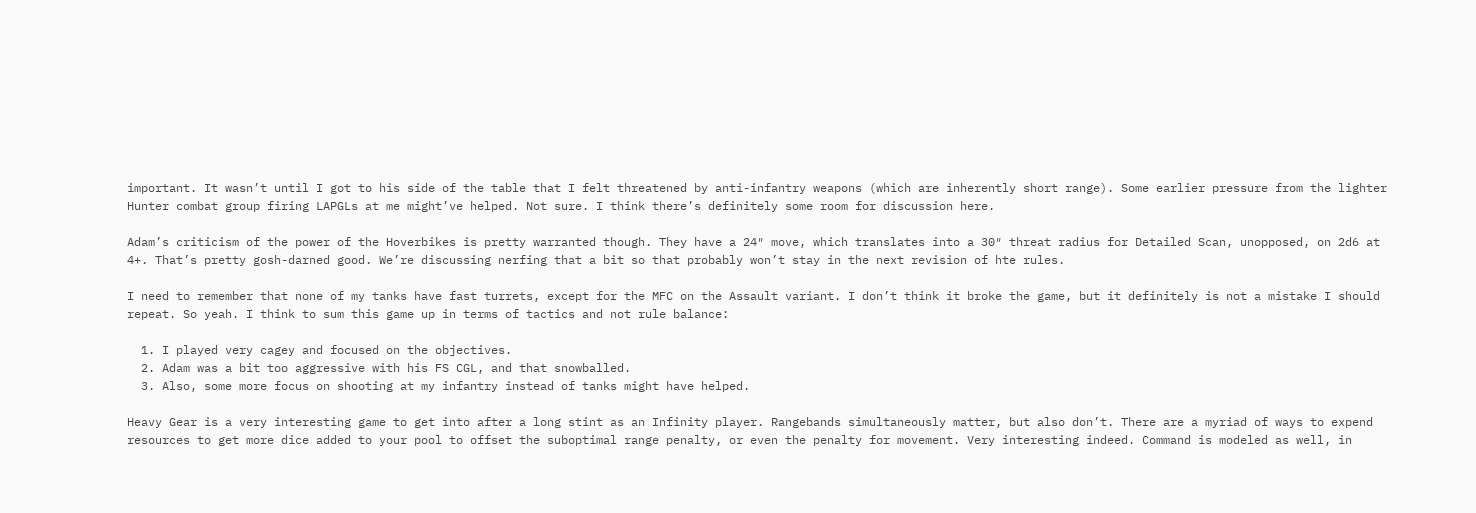important. It wasn’t until I got to his side of the table that I felt threatened by anti-infantry weapons (which are inherently short range). Some earlier pressure from the lighter Hunter combat group firing LAPGLs at me might’ve helped. Not sure. I think there’s definitely some room for discussion here.

Adam’s criticism of the power of the Hoverbikes is pretty warranted though. They have a 24″ move, which translates into a 30″ threat radius for Detailed Scan, unopposed, on 2d6 at 4+. That’s pretty gosh-darned good. We’re discussing nerfing that a bit so that probably won’t stay in the next revision of hte rules.

I need to remember that none of my tanks have fast turrets, except for the MFC on the Assault variant. I don’t think it broke the game, but it definitely is not a mistake I should repeat. So yeah. I think to sum this game up in terms of tactics and not rule balance:

  1. I played very cagey and focused on the objectives.
  2. Adam was a bit too aggressive with his FS CGL, and that snowballed.
  3. Also, some more focus on shooting at my infantry instead of tanks might have helped.

Heavy Gear is a very interesting game to get into after a long stint as an Infinity player. Rangebands simultaneously matter, but also don’t. There are a myriad of ways to expend resources to get more dice added to your pool to offset the suboptimal range penalty, or even the penalty for movement. Very interesting indeed. Command is modeled as well, in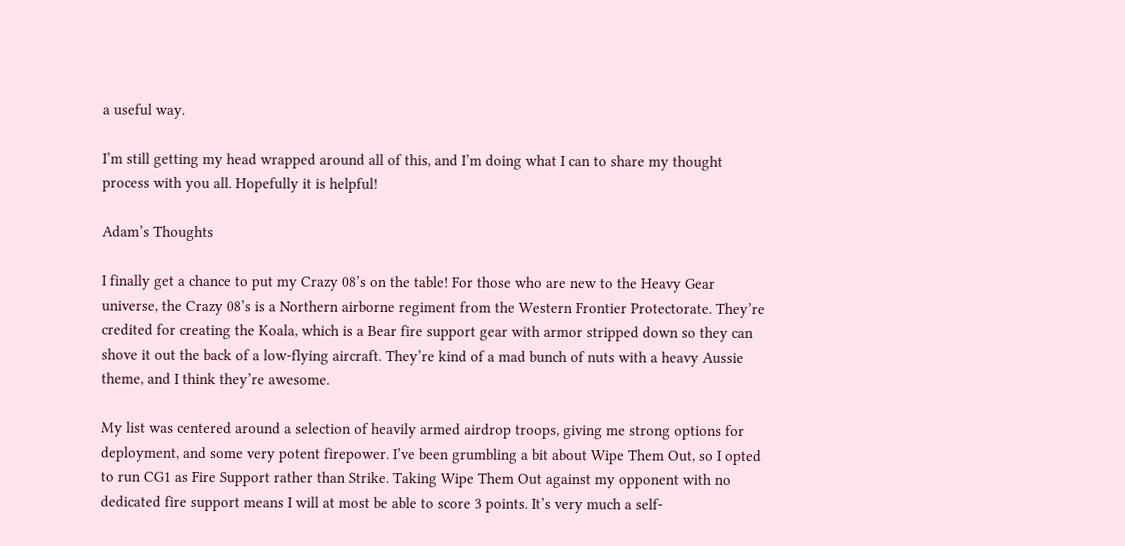a useful way.

I’m still getting my head wrapped around all of this, and I’m doing what I can to share my thought process with you all. Hopefully it is helpful!

Adam’s Thoughts

I finally get a chance to put my Crazy 08’s on the table! For those who are new to the Heavy Gear universe, the Crazy 08’s is a Northern airborne regiment from the Western Frontier Protectorate. They’re credited for creating the Koala, which is a Bear fire support gear with armor stripped down so they can shove it out the back of a low-flying aircraft. They’re kind of a mad bunch of nuts with a heavy Aussie theme, and I think they’re awesome.

My list was centered around a selection of heavily armed airdrop troops, giving me strong options for deployment, and some very potent firepower. I’ve been grumbling a bit about Wipe Them Out, so I opted to run CG1 as Fire Support rather than Strike. Taking Wipe Them Out against my opponent with no dedicated fire support means I will at most be able to score 3 points. It’s very much a self-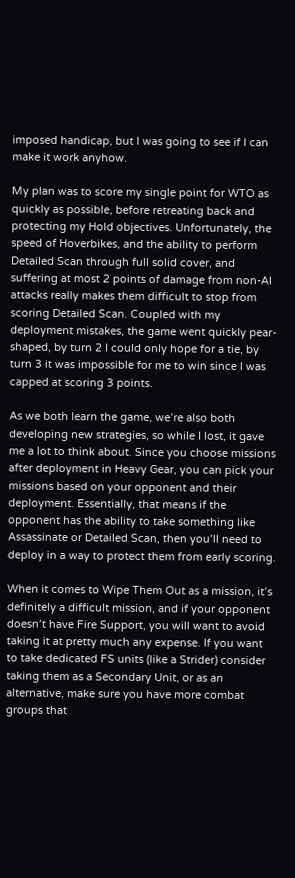imposed handicap, but I was going to see if I can make it work anyhow.

My plan was to score my single point for WTO as quickly as possible, before retreating back and protecting my Hold objectives. Unfortunately, the speed of Hoverbikes, and the ability to perform Detailed Scan through full solid cover, and suffering at most 2 points of damage from non-AI attacks really makes them difficult to stop from scoring Detailed Scan. Coupled with my deployment mistakes, the game went quickly pear-shaped, by turn 2 I could only hope for a tie, by turn 3 it was impossible for me to win since I was capped at scoring 3 points.

As we both learn the game, we’re also both developing new strategies, so while I lost, it gave me a lot to think about. Since you choose missions after deployment in Heavy Gear, you can pick your missions based on your opponent and their deployment. Essentially, that means if the opponent has the ability to take something like Assassinate or Detailed Scan, then you’ll need to deploy in a way to protect them from early scoring.

When it comes to Wipe Them Out as a mission, it’s definitely a difficult mission, and if your opponent doesn’t have Fire Support, you will want to avoid taking it at pretty much any expense. If you want to take dedicated FS units (like a Strider) consider taking them as a Secondary Unit, or as an alternative, make sure you have more combat groups that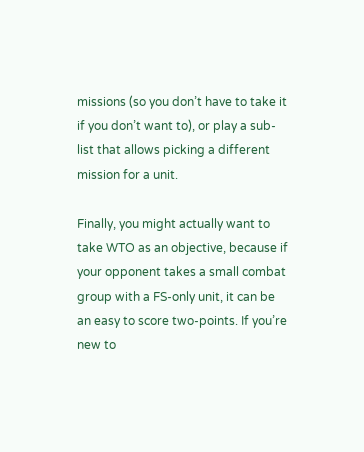missions (so you don’t have to take it if you don’t want to), or play a sub-list that allows picking a different mission for a unit.

Finally, you might actually want to take WTO as an objective, because if your opponent takes a small combat group with a FS-only unit, it can be an easy to score two-points. If you’re new to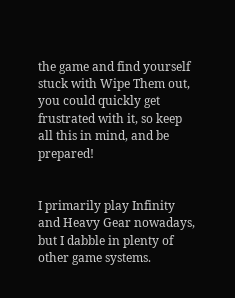the game and find yourself stuck with Wipe Them out, you could quickly get frustrated with it, so keep all this in mind, and be prepared!


I primarily play Infinity and Heavy Gear nowadays, but I dabble in plenty of other game systems.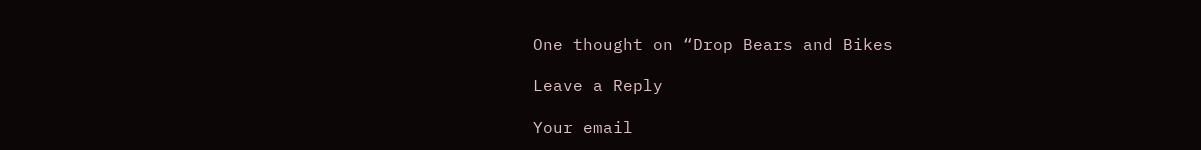One thought on “Drop Bears and Bikes

Leave a Reply

Your email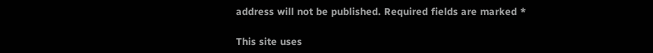address will not be published. Required fields are marked *

This site uses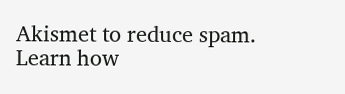Akismet to reduce spam. Learn how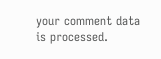your comment data is processed.